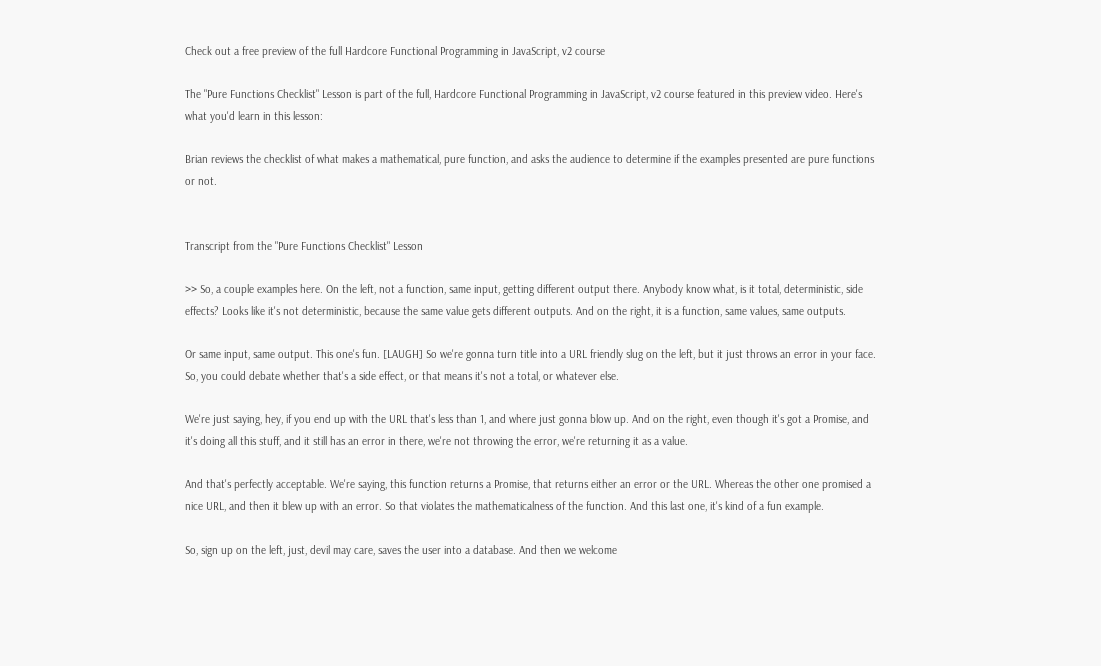Check out a free preview of the full Hardcore Functional Programming in JavaScript, v2 course

The "Pure Functions Checklist" Lesson is part of the full, Hardcore Functional Programming in JavaScript, v2 course featured in this preview video. Here's what you'd learn in this lesson:

Brian reviews the checklist of what makes a mathematical, pure function, and asks the audience to determine if the examples presented are pure functions or not.


Transcript from the "Pure Functions Checklist" Lesson

>> So, a couple examples here. On the left, not a function, same input, getting different output there. Anybody know what, is it total, deterministic, side effects? Looks like it's not deterministic, because the same value gets different outputs. And on the right, it is a function, same values, same outputs.

Or same input, same output. This one's fun. [LAUGH] So we're gonna turn title into a URL friendly slug on the left, but it just throws an error in your face. So, you could debate whether that's a side effect, or that means it's not a total, or whatever else.

We're just saying, hey, if you end up with the URL that's less than 1, and where just gonna blow up. And on the right, even though it's got a Promise, and it's doing all this stuff, and it still has an error in there, we're not throwing the error, we're returning it as a value.

And that's perfectly acceptable. We're saying, this function returns a Promise, that returns either an error or the URL. Whereas the other one promised a nice URL, and then it blew up with an error. So that violates the mathematicalness of the function. And this last one, it's kind of a fun example.

So, sign up on the left, just, devil may care, saves the user into a database. And then we welcome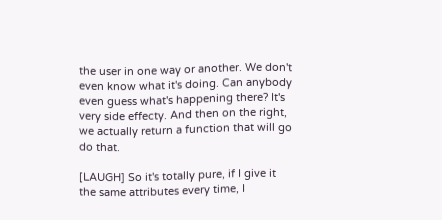the user in one way or another. We don't even know what it's doing. Can anybody even guess what's happening there? It's very side effecty. And then on the right, we actually return a function that will go do that.

[LAUGH] So it's totally pure, if I give it the same attributes every time, I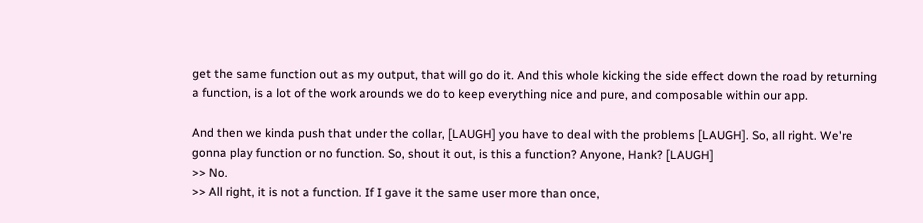get the same function out as my output, that will go do it. And this whole kicking the side effect down the road by returning a function, is a lot of the work arounds we do to keep everything nice and pure, and composable within our app.

And then we kinda push that under the collar, [LAUGH] you have to deal with the problems [LAUGH]. So, all right. We're gonna play function or no function. So, shout it out, is this a function? Anyone, Hank? [LAUGH]
>> No.
>> All right, it is not a function. If I gave it the same user more than once,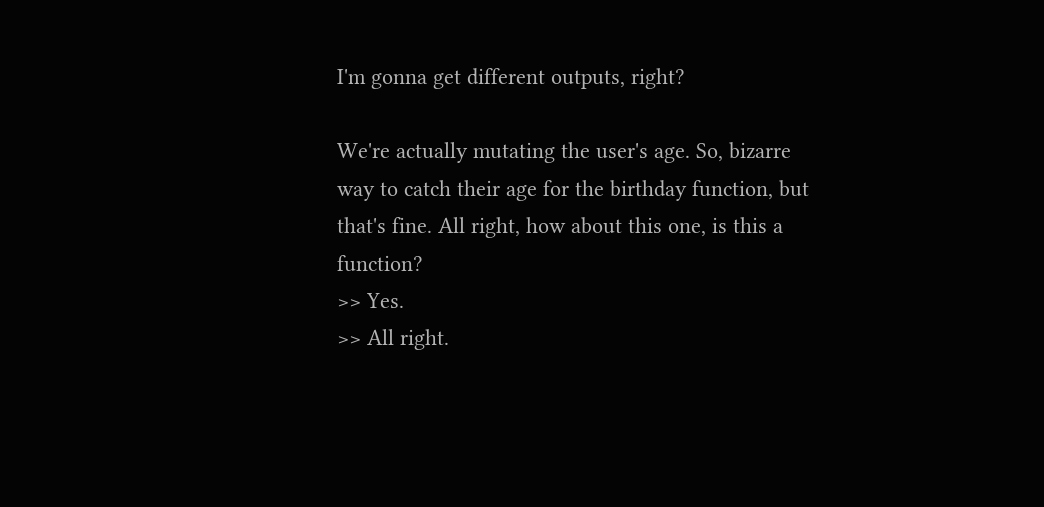I'm gonna get different outputs, right?

We're actually mutating the user's age. So, bizarre way to catch their age for the birthday function, but that's fine. All right, how about this one, is this a function?
>> Yes.
>> All right.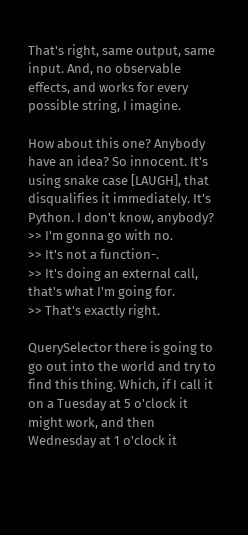That's right, same output, same input. And, no observable effects, and works for every possible string, I imagine.

How about this one? Anybody have an idea? So innocent. It's using snake case [LAUGH], that disqualifies it immediately. It's Python. I don't know, anybody?
>> I'm gonna go with no.
>> It's not a function-.
>> It's doing an external call, that's what I'm going for.
>> That's exactly right.

QuerySelector there is going to go out into the world and try to find this thing. Which, if I call it on a Tuesday at 5 o'clock it might work, and then Wednesday at 1 o'clock it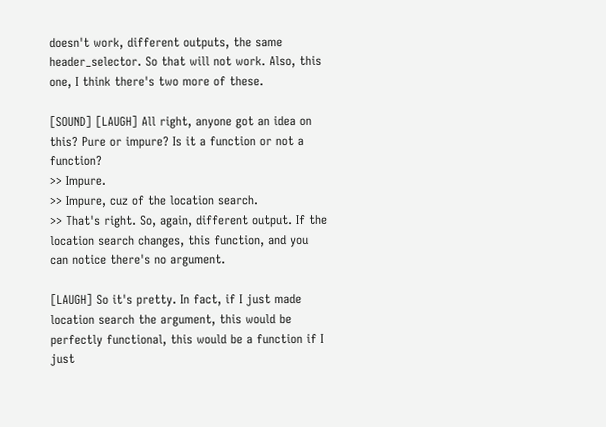doesn't work, different outputs, the same header_selector. So that will not work. Also, this one, I think there's two more of these.

[SOUND] [LAUGH] All right, anyone got an idea on this? Pure or impure? Is it a function or not a function?
>> Impure.
>> Impure, cuz of the location search.
>> That's right. So, again, different output. If the location search changes, this function, and you can notice there's no argument.

[LAUGH] So it's pretty. In fact, if I just made location search the argument, this would be perfectly functional, this would be a function if I just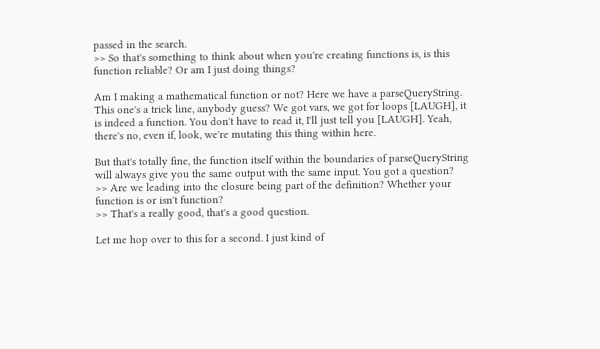passed in the search.
>> So that's something to think about when you're creating functions is, is this function reliable? Or am I just doing things?

Am I making a mathematical function or not? Here we have a parseQueryString. This one's a trick line, anybody guess? We got vars, we got for loops [LAUGH], it is indeed a function. You don't have to read it, I'll just tell you [LAUGH]. Yeah, there's no, even if, look, we're mutating this thing within here.

But that's totally fine, the function itself within the boundaries of parseQueryString will always give you the same output with the same input. You got a question?
>> Are we leading into the closure being part of the definition? Whether your function is or isn't function?
>> That's a really good, that's a good question.

Let me hop over to this for a second. I just kind of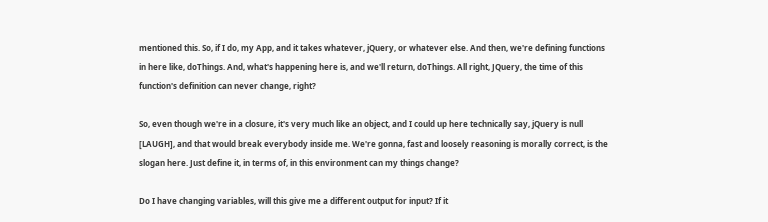mentioned this. So, if I do, my App, and it takes whatever, jQuery, or whatever else. And then, we're defining functions in here like, doThings. And, what's happening here is, and we'll return, doThings. All right, JQuery, the time of this function's definition can never change, right?

So, even though we're in a closure, it's very much like an object, and I could up here technically say, jQuery is null [LAUGH], and that would break everybody inside me. We're gonna, fast and loosely reasoning is morally correct, is the slogan here. Just define it, in terms of, in this environment can my things change?

Do I have changing variables, will this give me a different output for input? If it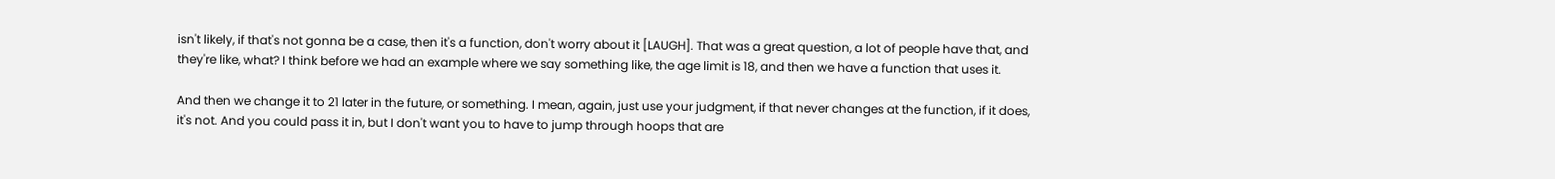isn't likely, if that's not gonna be a case, then it's a function, don't worry about it [LAUGH]. That was a great question, a lot of people have that, and they're like, what? I think before we had an example where we say something like, the age limit is 18, and then we have a function that uses it.

And then we change it to 21 later in the future, or something. I mean, again, just use your judgment, if that never changes at the function, if it does, it's not. And you could pass it in, but I don't want you to have to jump through hoops that are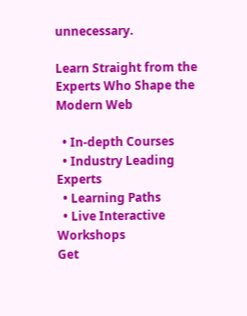unnecessary.

Learn Straight from the Experts Who Shape the Modern Web

  • In-depth Courses
  • Industry Leading Experts
  • Learning Paths
  • Live Interactive Workshops
Get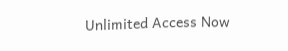Unlimited Access Now